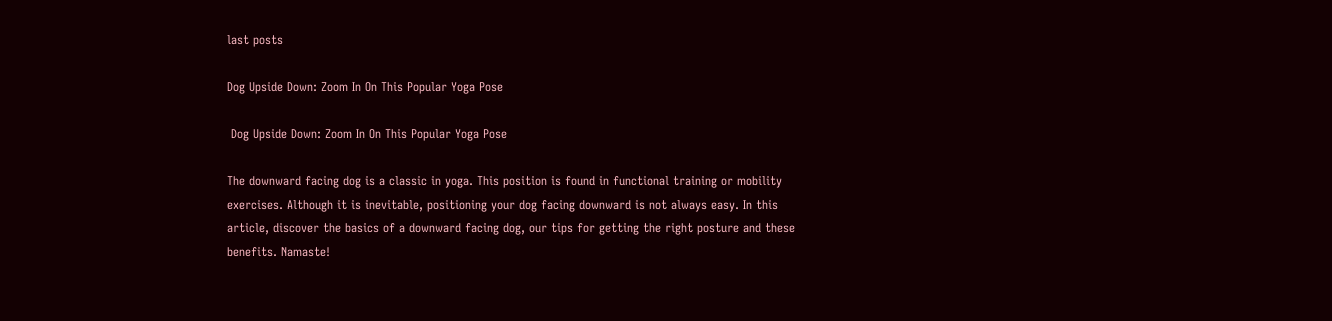last posts

Dog Upside Down: Zoom In On This Popular Yoga Pose

 Dog Upside Down: Zoom In On This Popular Yoga Pose

The downward facing dog is a classic in yoga. This position is found in functional training or mobility exercises. Although it is inevitable, positioning your dog facing downward is not always easy. In this article, discover the basics of a downward facing dog, our tips for getting the right posture and these benefits. Namaste!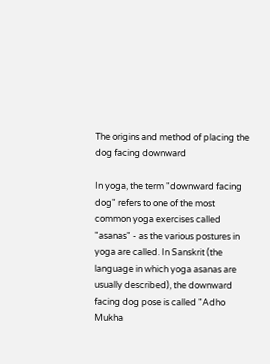The origins and method of placing the dog facing downward

In yoga, the term "downward facing dog" refers to one of the most common yoga exercises called "asanas" - as the various postures in yoga are called. In Sanskrit (the language in which yoga asanas are usually described), the downward facing dog pose is called "Adho Mukha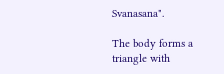Svanasana".

The body forms a triangle with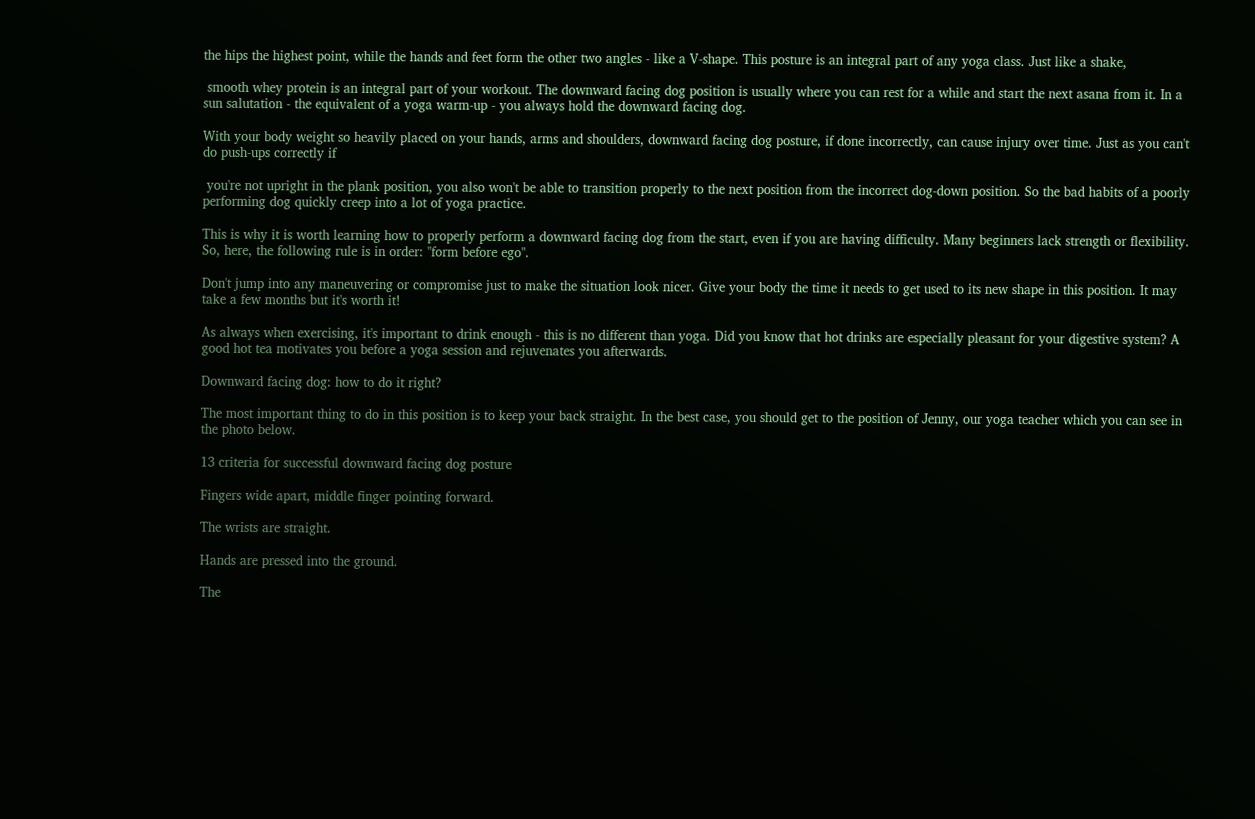the hips the highest point, while the hands and feet form the other two angles - like a V-shape. This posture is an integral part of any yoga class. Just like a shake,

 smooth whey protein is an integral part of your workout. The downward facing dog position is usually where you can rest for a while and start the next asana from it. In a sun salutation - the equivalent of a yoga warm-up - you always hold the downward facing dog.

With your body weight so heavily placed on your hands, arms and shoulders, downward facing dog posture, if done incorrectly, can cause injury over time. Just as you can't do push-ups correctly if

 you're not upright in the plank position, you also won't be able to transition properly to the next position from the incorrect dog-down position. So the bad habits of a poorly performing dog quickly creep into a lot of yoga practice.

This is why it is worth learning how to properly perform a downward facing dog from the start, even if you are having difficulty. Many beginners lack strength or flexibility. So, here, the following rule is in order: "form before ego".

Don't jump into any maneuvering or compromise just to make the situation look nicer. Give your body the time it needs to get used to its new shape in this position. It may take a few months but it's worth it!

As always when exercising, it's important to drink enough - this is no different than yoga. Did you know that hot drinks are especially pleasant for your digestive system? A good hot tea motivates you before a yoga session and rejuvenates you afterwards.

Downward facing dog: how to do it right?

The most important thing to do in this position is to keep your back straight. In the best case, you should get to the position of Jenny, our yoga teacher which you can see in the photo below.

13 criteria for successful downward facing dog posture

Fingers wide apart, middle finger pointing forward.

The wrists are straight.

Hands are pressed into the ground.

The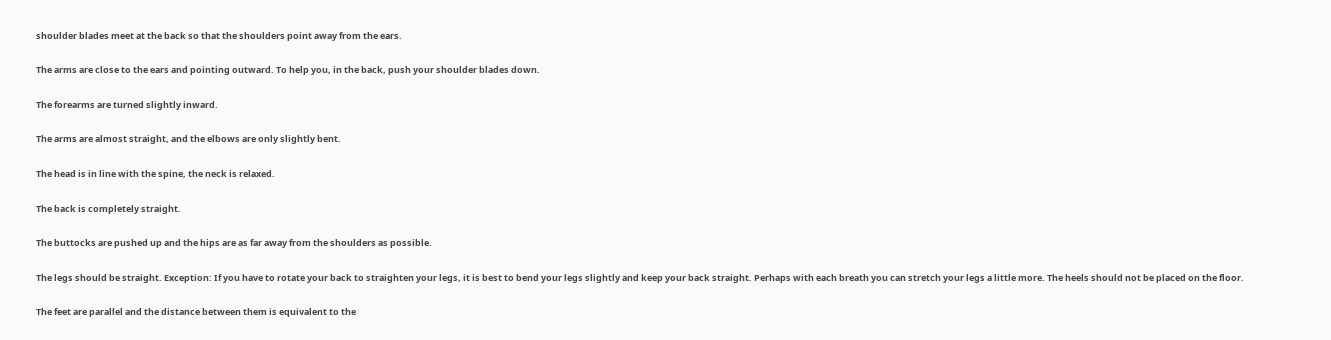shoulder blades meet at the back so that the shoulders point away from the ears.

The arms are close to the ears and pointing outward. To help you, in the back, push your shoulder blades down.

The forearms are turned slightly inward.

The arms are almost straight, and the elbows are only slightly bent.

The head is in line with the spine, the neck is relaxed.

The back is completely straight.

The buttocks are pushed up and the hips are as far away from the shoulders as possible.

The legs should be straight. Exception: If you have to rotate your back to straighten your legs, it is best to bend your legs slightly and keep your back straight. Perhaps with each breath you can stretch your legs a little more. The heels should not be placed on the floor.

The feet are parallel and the distance between them is equivalent to the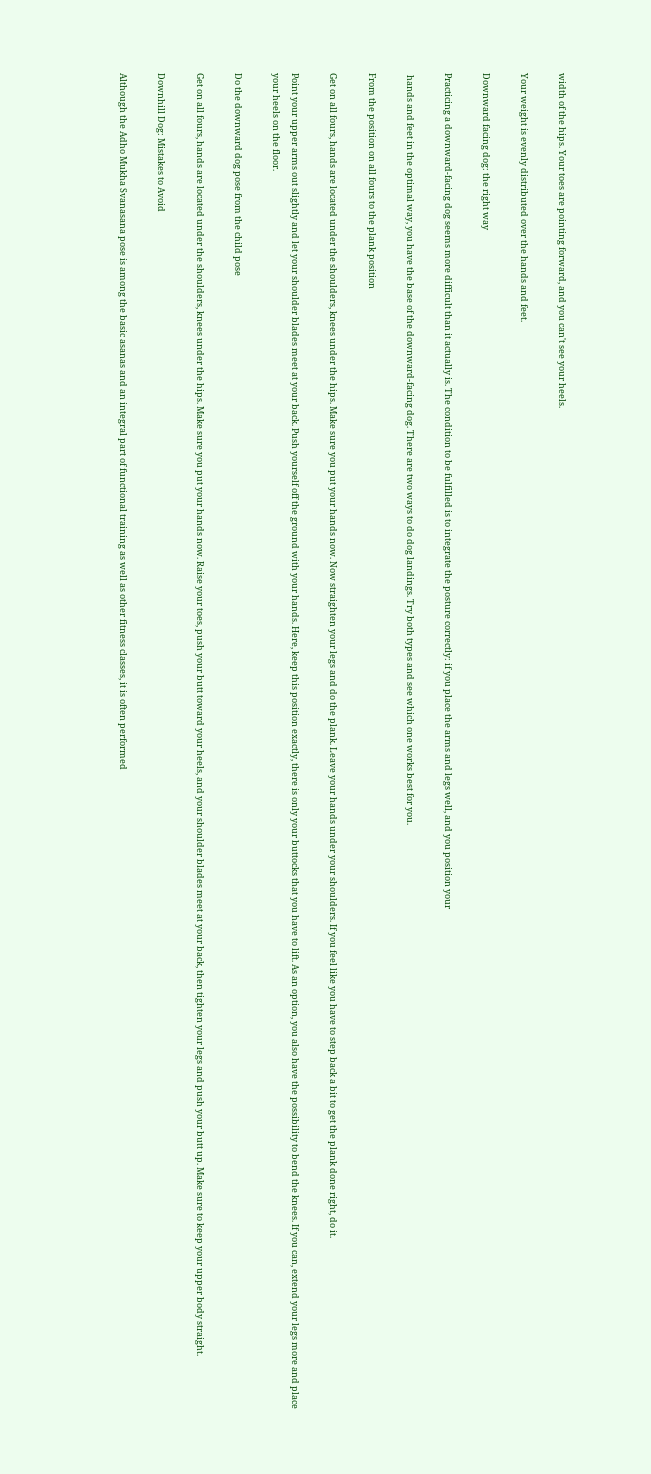width of the hips. Your toes are pointing forward, and you can't see your heels.

Your weight is evenly distributed over the hands and feet.

Downward facing dog: the right way

Practicing a downward-facing dog seems more difficult than it actually is. The condition to be fulfilled is to integrate the posture correctly: if you place the arms and legs well, and you position your

 hands and feet in the optimal way, you have the base of the downward-facing dog. There are two ways to do dog landings. Try both types and see which one works best for you.

From the position on all fours to the plank position

Get on all fours, hands are located under the shoulders, knees under the hips. Make sure you put your hands now. Now straighten your legs and do the plank. Leave your hands under your shoulders. If you feel like you have to step back a bit to get the plank done right, do it.

Point your upper arms out slightly and let your shoulder blades meet at your back. Push yourself off the ground with your hands. Here, keep this position exactly, there is only your buttocks that you have to lift. As an option, you also have the possibility to bend the knees. If you can, extend your legs more and place your heels on the floor.

Do the downward dog pose from the child pose

Get on all fours, hands are located under the shoulders, knees under the hips. Make sure you put your hands now. Raise your toes, push your butt toward your heels, and your shoulder blades meet at your back, then tighten your legs and push your butt up. Make sure to keep your upper body straight.

Downhill Dog: Mistakes to Avoid

Although the Adho Mukha Svanasana pose is among the basic asanas and an integral part of functional training as well as other fitness classes, it is often performed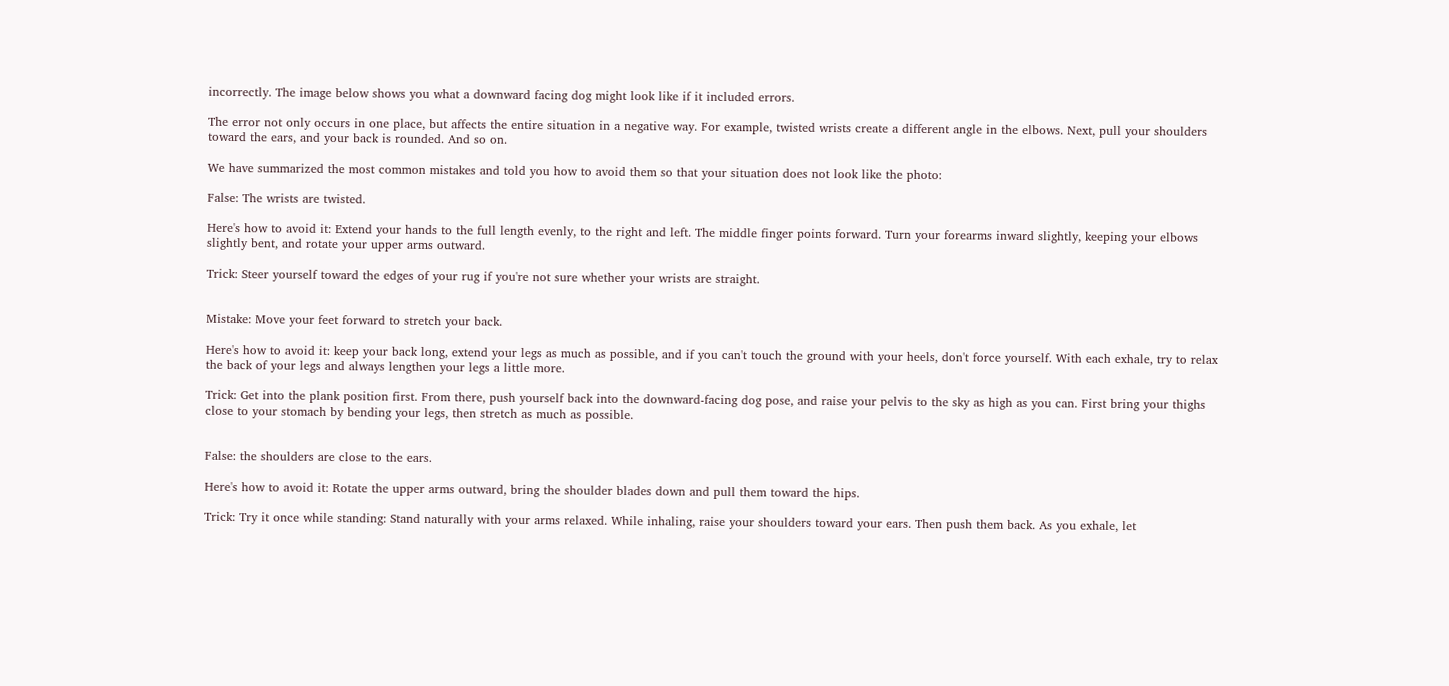incorrectly. The image below shows you what a downward facing dog might look like if it included errors.

The error not only occurs in one place, but affects the entire situation in a negative way. For example, twisted wrists create a different angle in the elbows. Next, pull your shoulders toward the ears, and your back is rounded. And so on.

We have summarized the most common mistakes and told you how to avoid them so that your situation does not look like the photo:

False: The wrists are twisted.

Here's how to avoid it: Extend your hands to the full length evenly, to the right and left. The middle finger points forward. Turn your forearms inward slightly, keeping your elbows slightly bent, and rotate your upper arms outward.

Trick: Steer yourself toward the edges of your rug if you're not sure whether your wrists are straight.


Mistake: Move your feet forward to stretch your back.

Here's how to avoid it: keep your back long, extend your legs as much as possible, and if you can't touch the ground with your heels, don't force yourself. With each exhale, try to relax the back of your legs and always lengthen your legs a little more.

Trick: Get into the plank position first. From there, push yourself back into the downward-facing dog pose, and raise your pelvis to the sky as high as you can. First bring your thighs close to your stomach by bending your legs, then stretch as much as possible.


False: the shoulders are close to the ears.

Here's how to avoid it: Rotate the upper arms outward, bring the shoulder blades down and pull them toward the hips.

Trick: Try it once while standing: Stand naturally with your arms relaxed. While inhaling, raise your shoulders toward your ears. Then push them back. As you exhale, let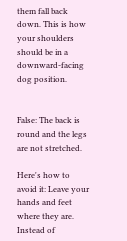them fall back down. This is how your shoulders should be in a downward-facing dog position.


False: The back is round and the legs are not stretched.

Here's how to avoid it: Leave your hands and feet where they are. Instead of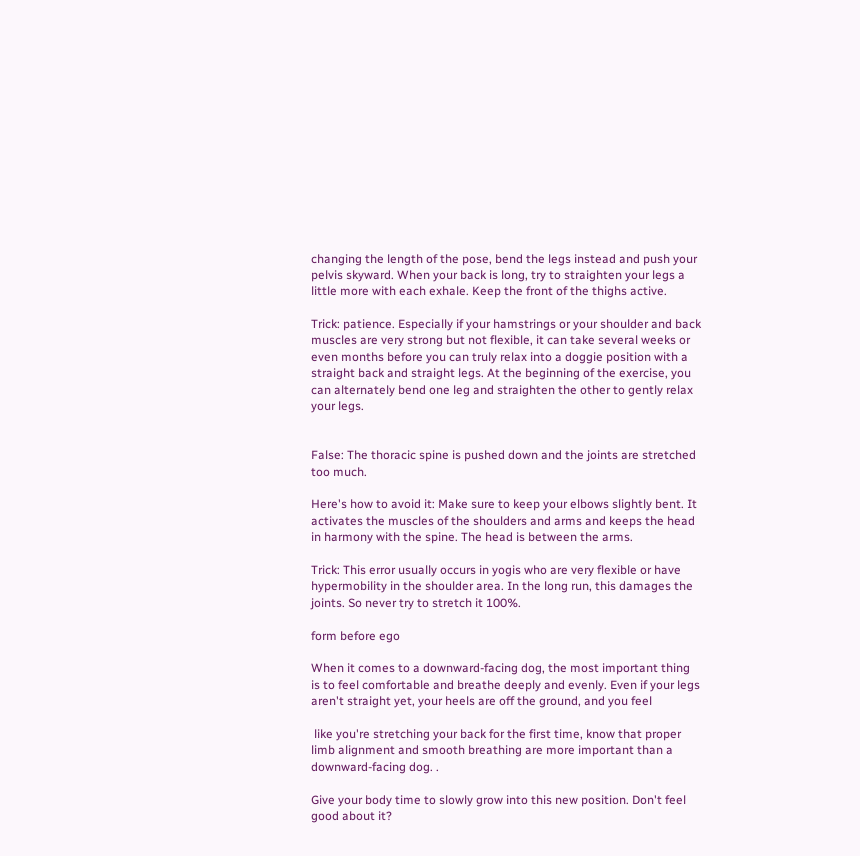changing the length of the pose, bend the legs instead and push your pelvis skyward. When your back is long, try to straighten your legs a little more with each exhale. Keep the front of the thighs active.

Trick: patience. Especially if your hamstrings or your shoulder and back muscles are very strong but not flexible, it can take several weeks or even months before you can truly relax into a doggie position with a straight back and straight legs. At the beginning of the exercise, you can alternately bend one leg and straighten the other to gently relax your legs.


False: The thoracic spine is pushed down and the joints are stretched too much.

Here's how to avoid it: Make sure to keep your elbows slightly bent. It activates the muscles of the shoulders and arms and keeps the head in harmony with the spine. The head is between the arms.

Trick: This error usually occurs in yogis who are very flexible or have hypermobility in the shoulder area. In the long run, this damages the joints. So never try to stretch it 100%.

form before ego

When it comes to a downward-facing dog, the most important thing is to feel comfortable and breathe deeply and evenly. Even if your legs aren't straight yet, your heels are off the ground, and you feel

 like you're stretching your back for the first time, know that proper limb alignment and smooth breathing are more important than a downward-facing dog. .

Give your body time to slowly grow into this new position. Don't feel good about it?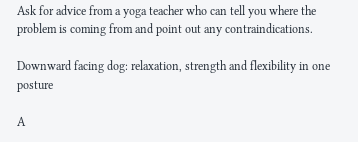Ask for advice from a yoga teacher who can tell you where the problem is coming from and point out any contraindications.

Downward facing dog: relaxation, strength and flexibility in one posture

A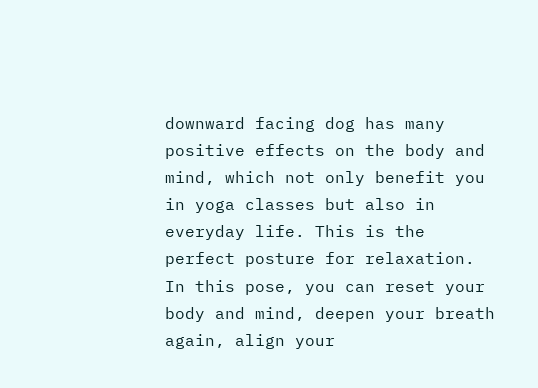downward facing dog has many positive effects on the body and mind, which not only benefit you in yoga classes but also in everyday life. This is the perfect posture for relaxation. In this pose, you can reset your body and mind, deepen your breath again, align your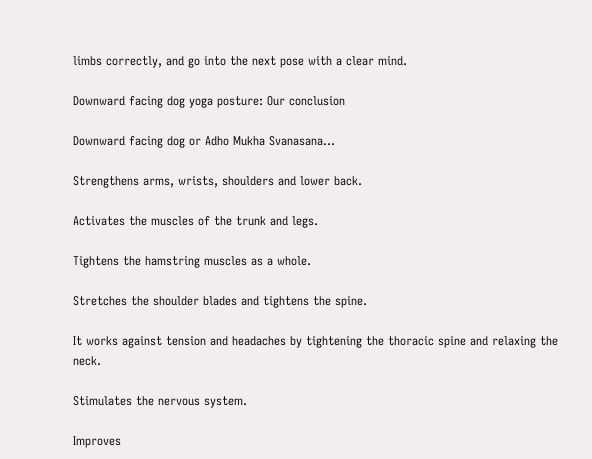limbs correctly, and go into the next pose with a clear mind.

Downward facing dog yoga posture: Our conclusion

Downward facing dog or Adho Mukha Svanasana...

Strengthens arms, wrists, shoulders and lower back.

Activates the muscles of the trunk and legs.

Tightens the hamstring muscles as a whole.

Stretches the shoulder blades and tightens the spine.

It works against tension and headaches by tightening the thoracic spine and relaxing the neck.

Stimulates the nervous system.

Improves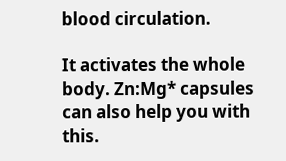blood circulation.

It activates the whole body. Zn:Mg* capsules can also help you with this.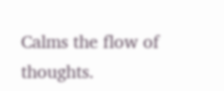Calms the flow of thoughts.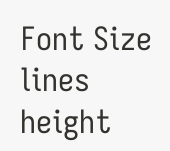Font Size
lines height